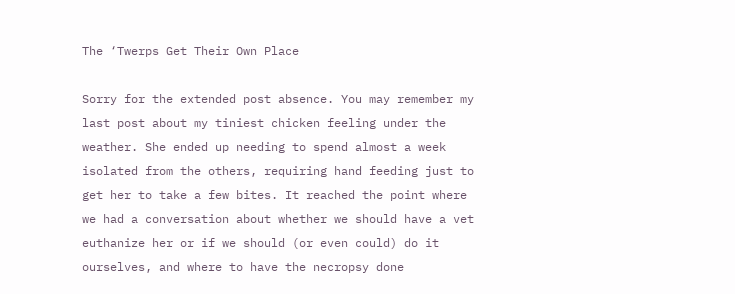The ‘Twerps Get Their Own Place

Sorry for the extended post absence. You may remember my last post about my tiniest chicken feeling under the weather. She ended up needing to spend almost a week isolated from the others, requiring hand feeding just to get her to take a few bites. It reached the point where we had a conversation about whether we should have a vet euthanize her or if we should (or even could) do it ourselves, and where to have the necropsy done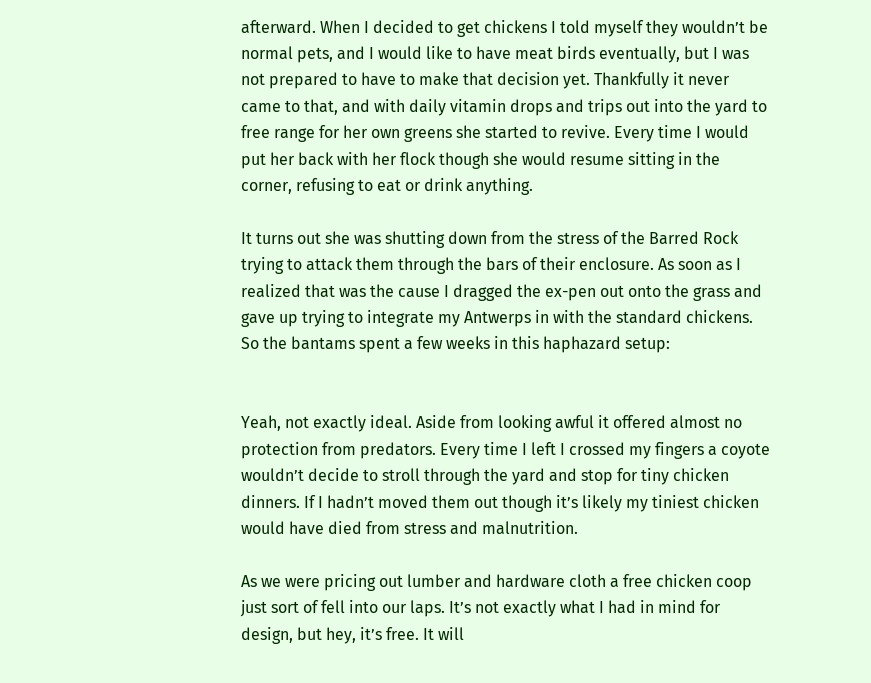afterward. When I decided to get chickens I told myself they wouldn’t be normal pets, and I would like to have meat birds eventually, but I was not prepared to have to make that decision yet. Thankfully it never came to that, and with daily vitamin drops and trips out into the yard to free range for her own greens she started to revive. Every time I would put her back with her flock though she would resume sitting in the corner, refusing to eat or drink anything.

It turns out she was shutting down from the stress of the Barred Rock trying to attack them through the bars of their enclosure. As soon as I realized that was the cause I dragged the ex-pen out onto the grass and gave up trying to integrate my Antwerps in with the standard chickens. So the bantams spent a few weeks in this haphazard setup:


Yeah, not exactly ideal. Aside from looking awful it offered almost no protection from predators. Every time I left I crossed my fingers a coyote wouldn’t decide to stroll through the yard and stop for tiny chicken dinners. If I hadn’t moved them out though it’s likely my tiniest chicken would have died from stress and malnutrition.

As we were pricing out lumber and hardware cloth a free chicken coop just sort of fell into our laps. It’s not exactly what I had in mind for design, but hey, it’s free. It will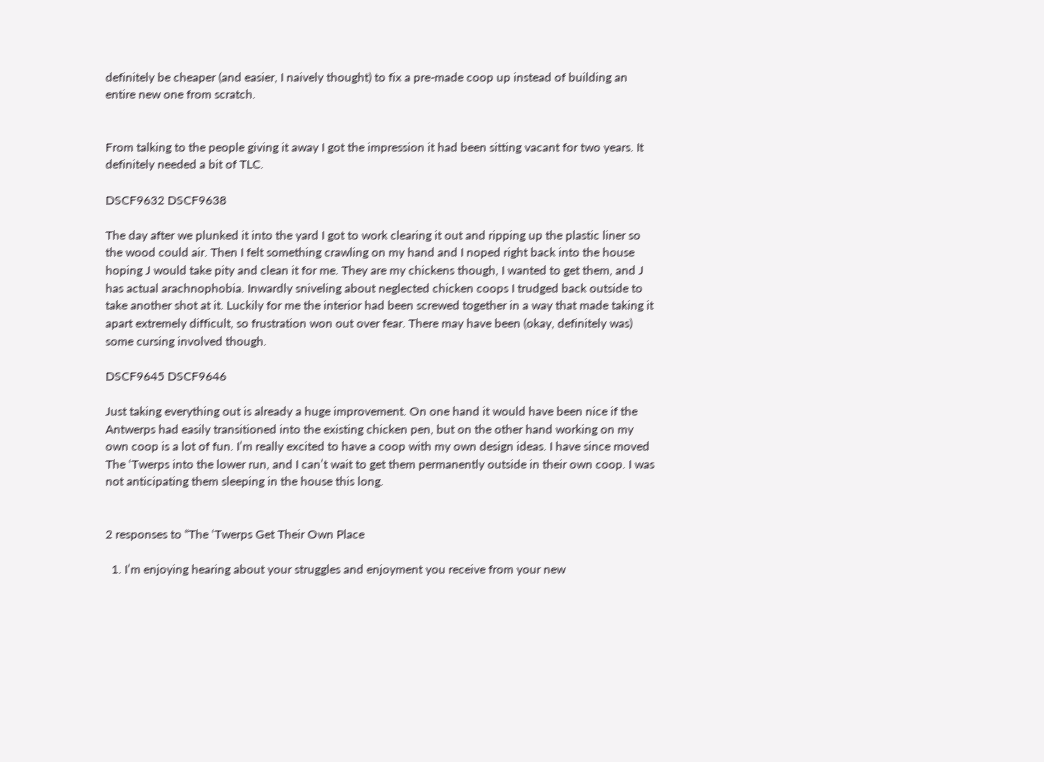definitely be cheaper (and easier, I naively thought) to fix a pre-made coop up instead of building an entire new one from scratch.


From talking to the people giving it away I got the impression it had been sitting vacant for two years. It definitely needed a bit of TLC.

DSCF9632 DSCF9638

The day after we plunked it into the yard I got to work clearing it out and ripping up the plastic liner so the wood could air. Then I felt something crawling on my hand and I noped right back into the house hoping J would take pity and clean it for me. They are my chickens though, I wanted to get them, and J has actual arachnophobia. Inwardly sniveling about neglected chicken coops I trudged back outside to take another shot at it. Luckily for me the interior had been screwed together in a way that made taking it apart extremely difficult, so frustration won out over fear. There may have been (okay, definitely was) some cursing involved though.

DSCF9645 DSCF9646

Just taking everything out is already a huge improvement. On one hand it would have been nice if the Antwerps had easily transitioned into the existing chicken pen, but on the other hand working on my own coop is a lot of fun. I’m really excited to have a coop with my own design ideas. I have since moved The ‘Twerps into the lower run, and I can’t wait to get them permanently outside in their own coop. I was not anticipating them sleeping in the house this long.


2 responses to “The ‘Twerps Get Their Own Place

  1. I’m enjoying hearing about your struggles and enjoyment you receive from your new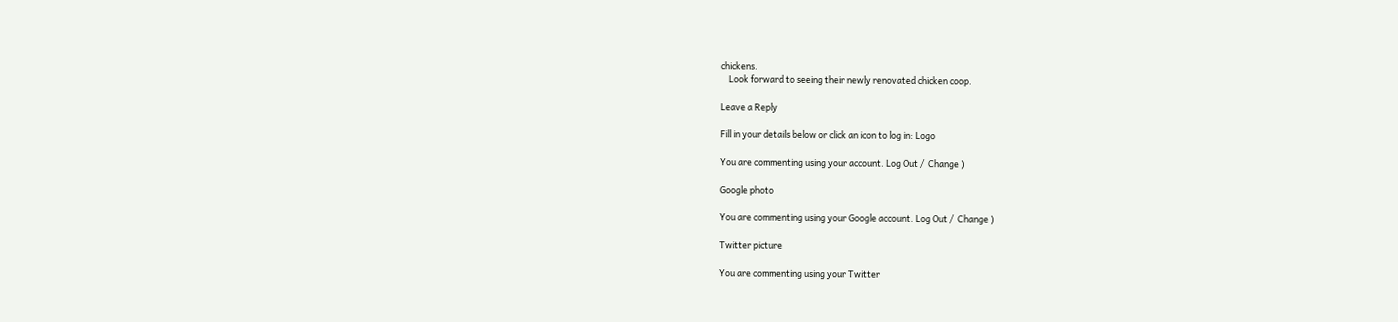chickens.
    Look forward to seeing their newly renovated chicken coop.

Leave a Reply

Fill in your details below or click an icon to log in: Logo

You are commenting using your account. Log Out /  Change )

Google photo

You are commenting using your Google account. Log Out /  Change )

Twitter picture

You are commenting using your Twitter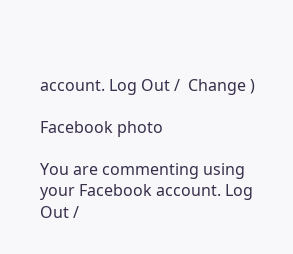account. Log Out /  Change )

Facebook photo

You are commenting using your Facebook account. Log Out /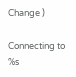Change )

Connecting to %s